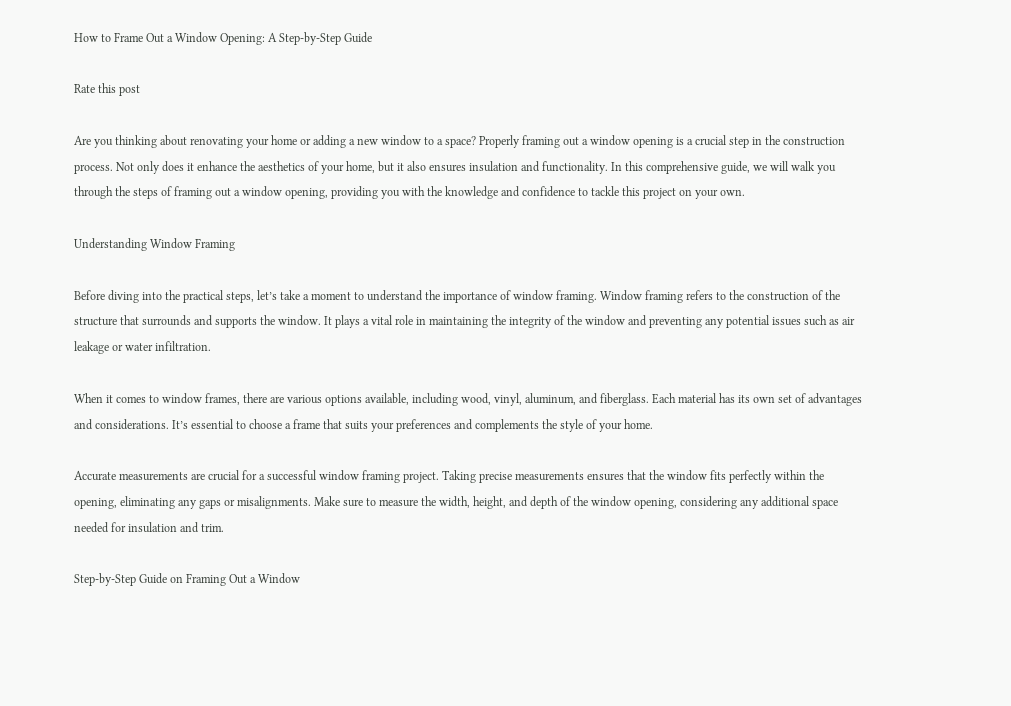How to Frame Out a Window Opening: A Step-by-Step Guide

Rate this post

Are you thinking about renovating your home or adding a new window to a space? Properly framing out a window opening is a crucial step in the construction process. Not only does it enhance the aesthetics of your home, but it also ensures insulation and functionality. In this comprehensive guide, we will walk you through the steps of framing out a window opening, providing you with the knowledge and confidence to tackle this project on your own.

Understanding Window Framing

Before diving into the practical steps, let’s take a moment to understand the importance of window framing. Window framing refers to the construction of the structure that surrounds and supports the window. It plays a vital role in maintaining the integrity of the window and preventing any potential issues such as air leakage or water infiltration.

When it comes to window frames, there are various options available, including wood, vinyl, aluminum, and fiberglass. Each material has its own set of advantages and considerations. It’s essential to choose a frame that suits your preferences and complements the style of your home.

Accurate measurements are crucial for a successful window framing project. Taking precise measurements ensures that the window fits perfectly within the opening, eliminating any gaps or misalignments. Make sure to measure the width, height, and depth of the window opening, considering any additional space needed for insulation and trim.

Step-by-Step Guide on Framing Out a Window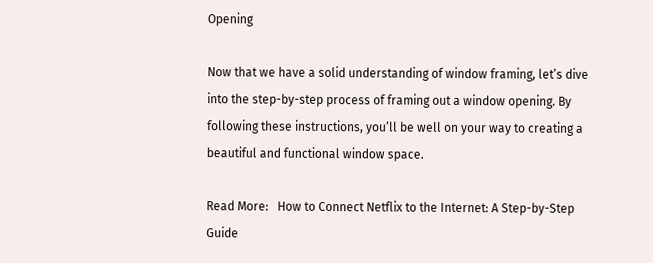Opening

Now that we have a solid understanding of window framing, let’s dive into the step-by-step process of framing out a window opening. By following these instructions, you’ll be well on your way to creating a beautiful and functional window space.

Read More:   How to Connect Netflix to the Internet: A Step-by-Step Guide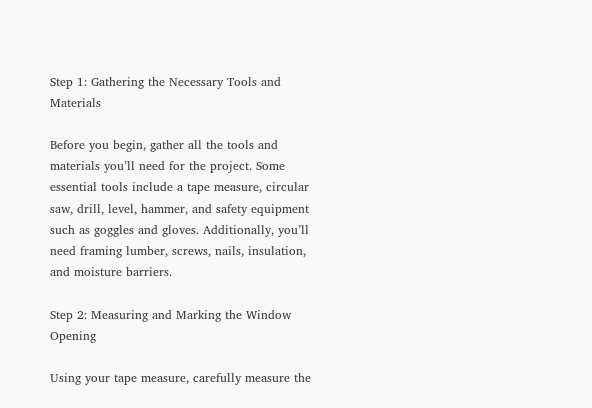Step 1: Gathering the Necessary Tools and Materials

Before you begin, gather all the tools and materials you’ll need for the project. Some essential tools include a tape measure, circular saw, drill, level, hammer, and safety equipment such as goggles and gloves. Additionally, you’ll need framing lumber, screws, nails, insulation, and moisture barriers.

Step 2: Measuring and Marking the Window Opening

Using your tape measure, carefully measure the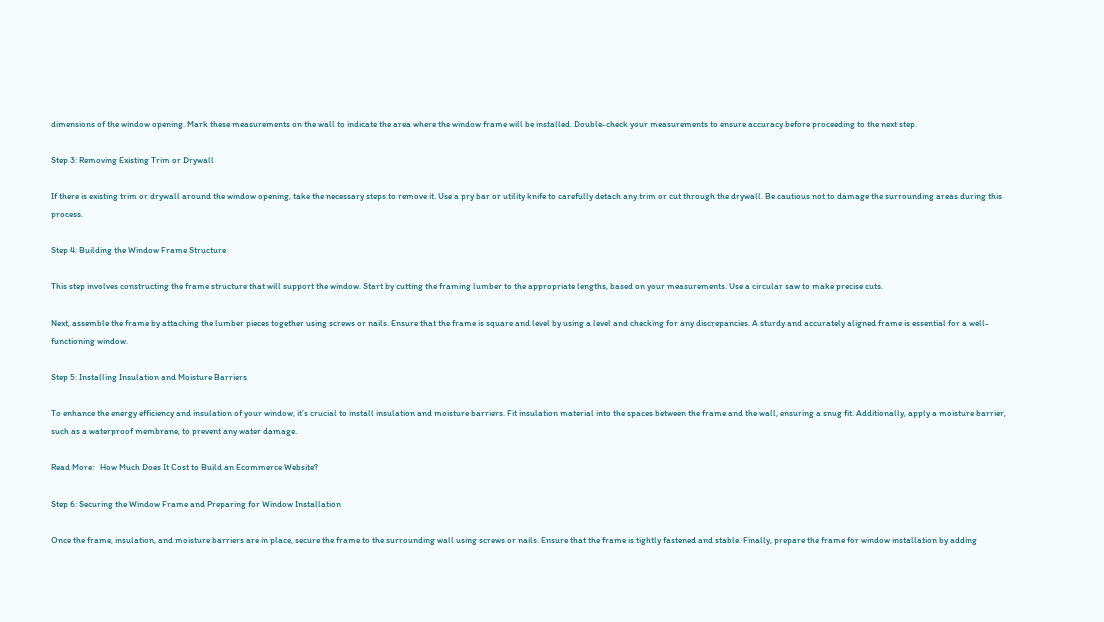dimensions of the window opening. Mark these measurements on the wall to indicate the area where the window frame will be installed. Double-check your measurements to ensure accuracy before proceeding to the next step.

Step 3: Removing Existing Trim or Drywall

If there is existing trim or drywall around the window opening, take the necessary steps to remove it. Use a pry bar or utility knife to carefully detach any trim or cut through the drywall. Be cautious not to damage the surrounding areas during this process.

Step 4: Building the Window Frame Structure

This step involves constructing the frame structure that will support the window. Start by cutting the framing lumber to the appropriate lengths, based on your measurements. Use a circular saw to make precise cuts.

Next, assemble the frame by attaching the lumber pieces together using screws or nails. Ensure that the frame is square and level by using a level and checking for any discrepancies. A sturdy and accurately aligned frame is essential for a well-functioning window.

Step 5: Installing Insulation and Moisture Barriers

To enhance the energy efficiency and insulation of your window, it’s crucial to install insulation and moisture barriers. Fit insulation material into the spaces between the frame and the wall, ensuring a snug fit. Additionally, apply a moisture barrier, such as a waterproof membrane, to prevent any water damage.

Read More:   How Much Does It Cost to Build an Ecommerce Website?

Step 6: Securing the Window Frame and Preparing for Window Installation

Once the frame, insulation, and moisture barriers are in place, secure the frame to the surrounding wall using screws or nails. Ensure that the frame is tightly fastened and stable. Finally, prepare the frame for window installation by adding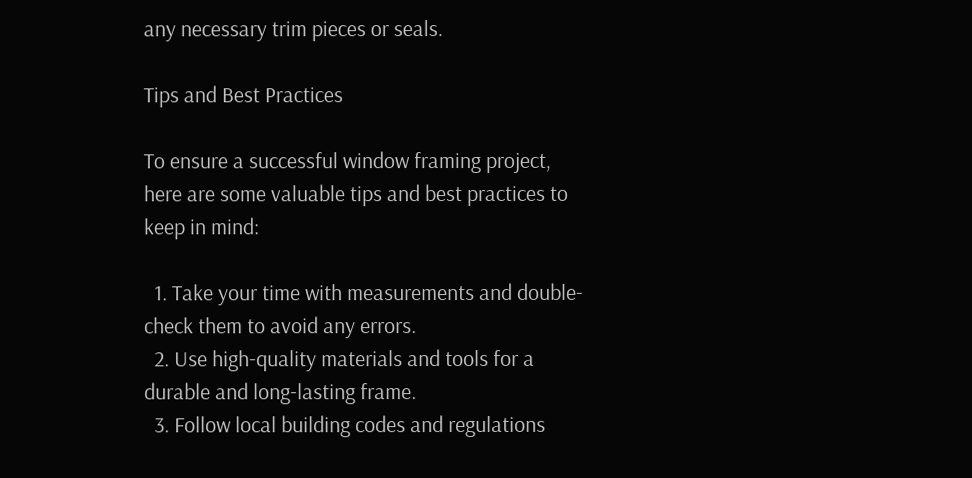any necessary trim pieces or seals.

Tips and Best Practices

To ensure a successful window framing project, here are some valuable tips and best practices to keep in mind:

  1. Take your time with measurements and double-check them to avoid any errors.
  2. Use high-quality materials and tools for a durable and long-lasting frame.
  3. Follow local building codes and regulations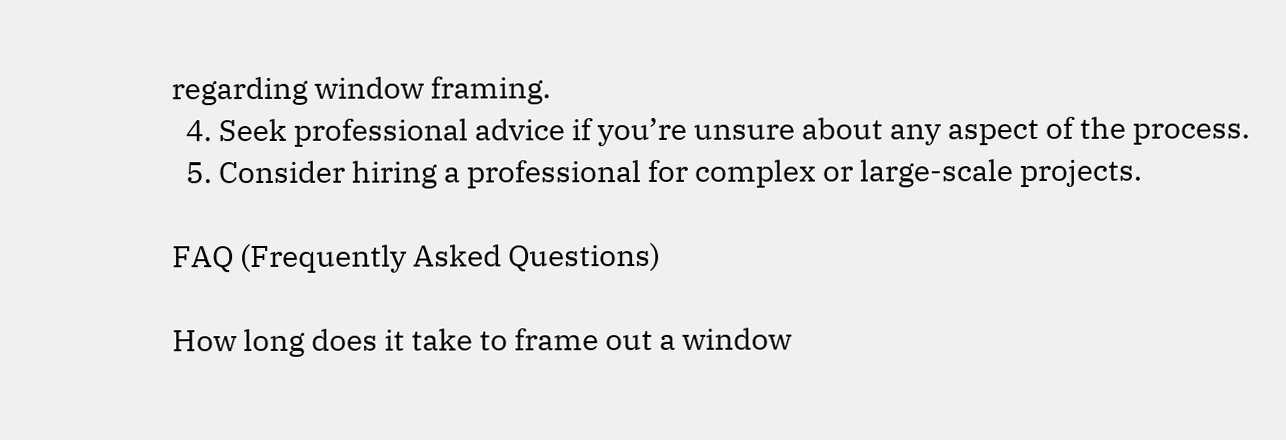regarding window framing.
  4. Seek professional advice if you’re unsure about any aspect of the process.
  5. Consider hiring a professional for complex or large-scale projects.

FAQ (Frequently Asked Questions)

How long does it take to frame out a window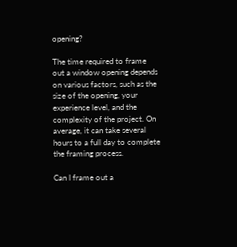opening?

The time required to frame out a window opening depends on various factors, such as the size of the opening, your experience level, and the complexity of the project. On average, it can take several hours to a full day to complete the framing process.

Can I frame out a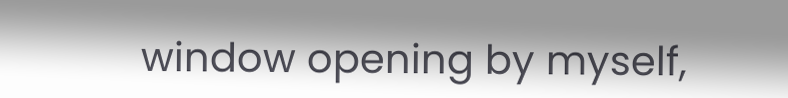window opening by myself,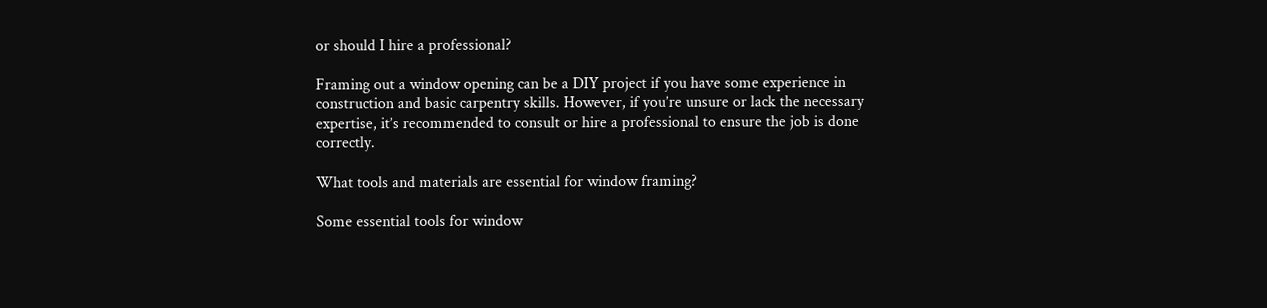or should I hire a professional?

Framing out a window opening can be a DIY project if you have some experience in construction and basic carpentry skills. However, if you’re unsure or lack the necessary expertise, it’s recommended to consult or hire a professional to ensure the job is done correctly.

What tools and materials are essential for window framing?

Some essential tools for window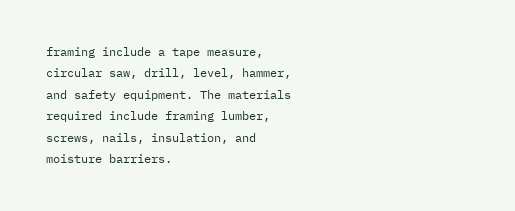framing include a tape measure, circular saw, drill, level, hammer, and safety equipment. The materials required include framing lumber, screws, nails, insulation, and moisture barriers.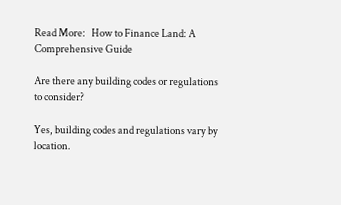Read More:   How to Finance Land: A Comprehensive Guide

Are there any building codes or regulations to consider?

Yes, building codes and regulations vary by location.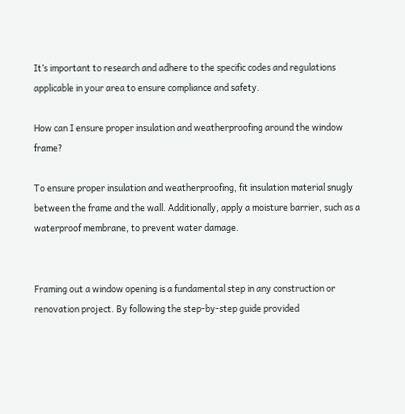It’s important to research and adhere to the specific codes and regulations applicable in your area to ensure compliance and safety.

How can I ensure proper insulation and weatherproofing around the window frame?

To ensure proper insulation and weatherproofing, fit insulation material snugly between the frame and the wall. Additionally, apply a moisture barrier, such as a waterproof membrane, to prevent water damage.


Framing out a window opening is a fundamental step in any construction or renovation project. By following the step-by-step guide provided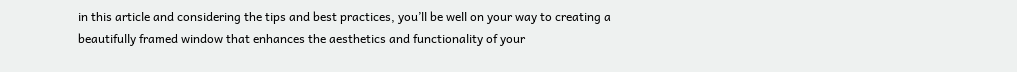in this article and considering the tips and best practices, you’ll be well on your way to creating a beautifully framed window that enhances the aesthetics and functionality of your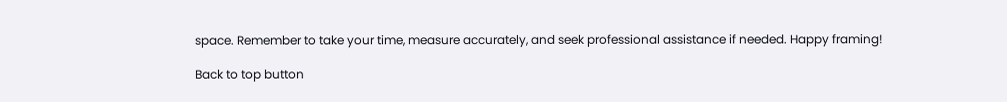space. Remember to take your time, measure accurately, and seek professional assistance if needed. Happy framing!

Back to top button